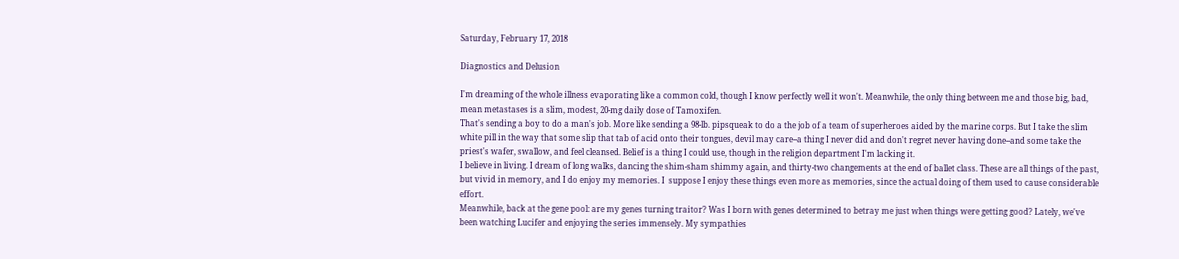Saturday, February 17, 2018

Diagnostics and Delusion

I'm dreaming of the whole illness evaporating like a common cold, though I know perfectly well it won't. Meanwhile, the only thing between me and those big, bad, mean metastases is a slim, modest, 20-mg daily dose of Tamoxifen.
That's sending a boy to do a man's job. More like sending a 98-lb. pipsqueak to do a the job of a team of superheroes aided by the marine corps. But I take the slim white pill in the way that some slip that tab of acid onto their tongues, devil may care--a thing I never did and don't regret never having done--and some take the priest's wafer, swallow, and feel cleansed. Belief is a thing I could use, though in the religion department I'm lacking it.
I believe in living. I dream of long walks, dancing the shim-sham shimmy again, and thirty-two changements at the end of ballet class. These are all things of the past, but vivid in memory, and I do enjoy my memories. I  suppose I enjoy these things even more as memories, since the actual doing of them used to cause considerable effort.
Meanwhile, back at the gene pool: are my genes turning traitor? Was I born with genes determined to betray me just when things were getting good? Lately, we've been watching Lucifer and enjoying the series immensely. My sympathies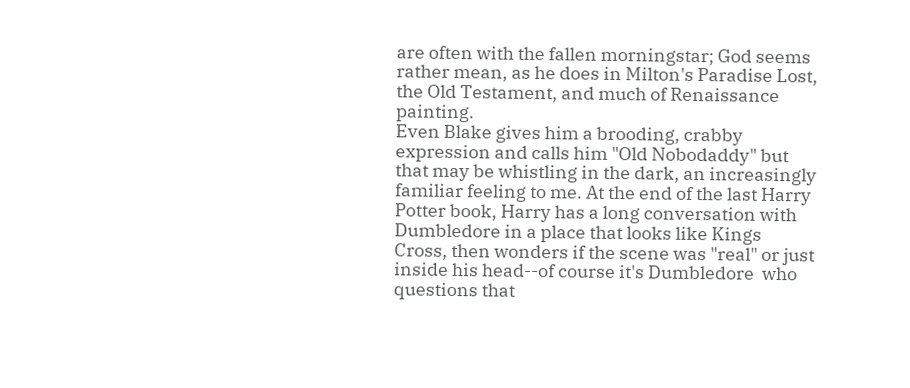are often with the fallen morningstar; God seems rather mean, as he does in Milton's Paradise Lost, the Old Testament, and much of Renaissance painting.
Even Blake gives him a brooding, crabby expression and calls him "Old Nobodaddy" but that may be whistling in the dark, an increasingly familiar feeling to me. At the end of the last Harry Potter book, Harry has a long conversation with Dumbledore in a place that looks like Kings Cross, then wonders if the scene was "real" or just inside his head--of course it's Dumbledore  who questions that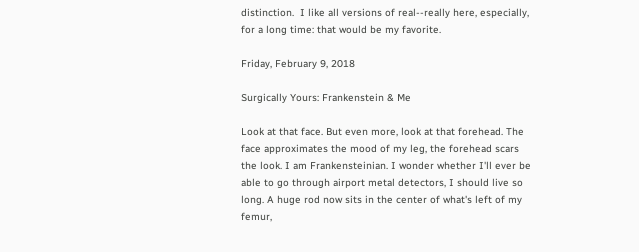distinction.  I like all versions of real--really here, especially, for a long time: that would be my favorite.

Friday, February 9, 2018

Surgically Yours: Frankenstein & Me

Look at that face. But even more, look at that forehead. The face approximates the mood of my leg, the forehead scars the look. I am Frankensteinian. I wonder whether I'll ever be able to go through airport metal detectors, I should live so long. A huge rod now sits in the center of what's left of my femur,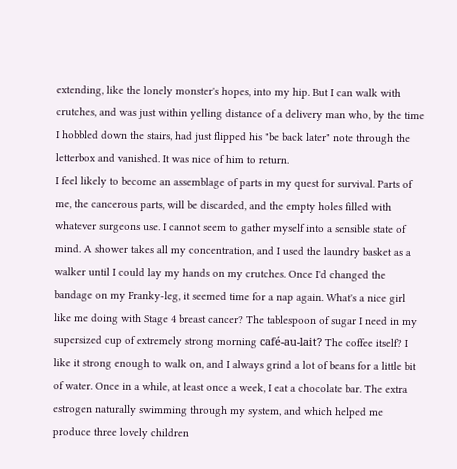extending, like the lonely monster's hopes, into my hip. But I can walk with crutches, and was just within yelling distance of a delivery man who, by the time I hobbled down the stairs, had just flipped his "be back later" note through the letterbox and vanished. It was nice of him to return.
I feel likely to become an assemblage of parts in my quest for survival. Parts of me, the cancerous parts, will be discarded, and the empty holes filled with whatever surgeons use. I cannot seem to gather myself into a sensible state of mind. A shower takes all my concentration, and I used the laundry basket as a walker until I could lay my hands on my crutches. Once I'd changed the bandage on my Franky-leg, it seemed time for a nap again. What's a nice girl like me doing with Stage 4 breast cancer? The tablespoon of sugar I need in my supersized cup of extremely strong morning café-au-lait? The coffee itself? I like it strong enough to walk on, and I always grind a lot of beans for a little bit of water. Once in a while, at least once a week, I eat a chocolate bar. The extra estrogen naturally swimming through my system, and which helped me produce three lovely children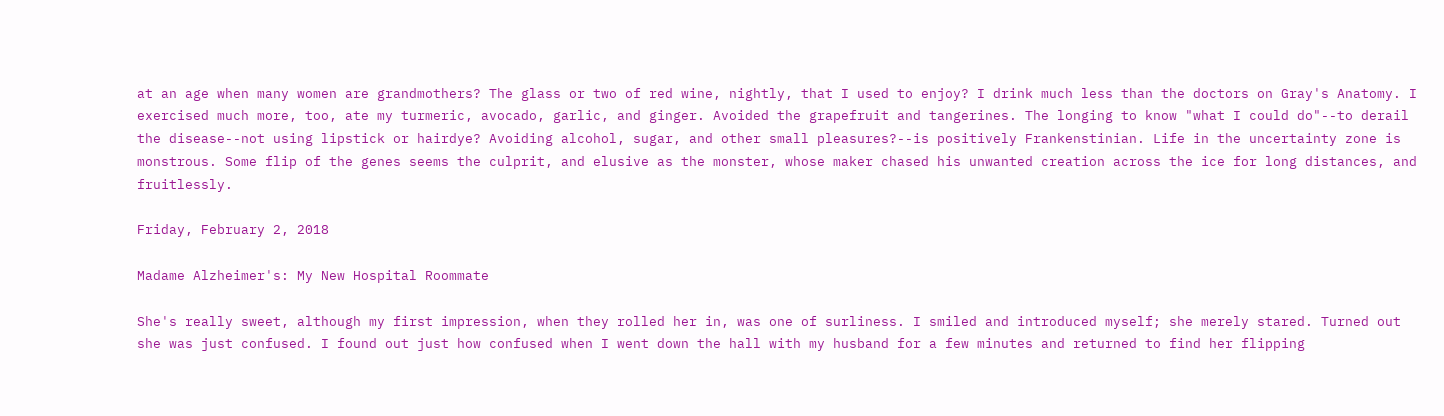at an age when many women are grandmothers? The glass or two of red wine, nightly, that I used to enjoy? I drink much less than the doctors on Gray's Anatomy. I exercised much more, too, ate my turmeric, avocado, garlic, and ginger. Avoided the grapefruit and tangerines. The longing to know "what I could do"--to derail the disease--not using lipstick or hairdye? Avoiding alcohol, sugar, and other small pleasures?--is positively Frankenstinian. Life in the uncertainty zone is monstrous. Some flip of the genes seems the culprit, and elusive as the monster, whose maker chased his unwanted creation across the ice for long distances, and fruitlessly.

Friday, February 2, 2018

Madame Alzheimer's: My New Hospital Roommate

She's really sweet, although my first impression, when they rolled her in, was one of surliness. I smiled and introduced myself; she merely stared. Turned out she was just confused. I found out just how confused when I went down the hall with my husband for a few minutes and returned to find her flipping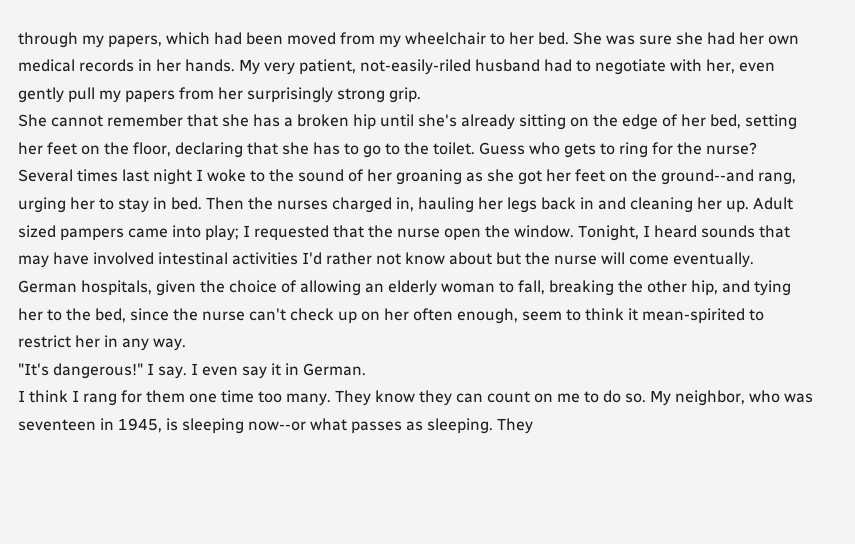through my papers, which had been moved from my wheelchair to her bed. She was sure she had her own medical records in her hands. My very patient, not-easily-riled husband had to negotiate with her, even gently pull my papers from her surprisingly strong grip.
She cannot remember that she has a broken hip until she's already sitting on the edge of her bed, setting her feet on the floor, declaring that she has to go to the toilet. Guess who gets to ring for the nurse?
Several times last night I woke to the sound of her groaning as she got her feet on the ground--and rang, urging her to stay in bed. Then the nurses charged in, hauling her legs back in and cleaning her up. Adult sized pampers came into play; I requested that the nurse open the window. Tonight, I heard sounds that may have involved intestinal activities I'd rather not know about but the nurse will come eventually.
German hospitals, given the choice of allowing an elderly woman to fall, breaking the other hip, and tying her to the bed, since the nurse can't check up on her often enough, seem to think it mean-spirited to restrict her in any way.
"It's dangerous!" I say. I even say it in German.
I think I rang for them one time too many. They know they can count on me to do so. My neighbor, who was seventeen in 1945, is sleeping now--or what passes as sleeping. They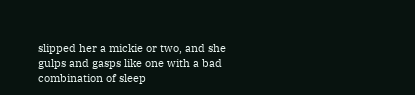slipped her a mickie or two, and she gulps and gasps like one with a bad combination of sleep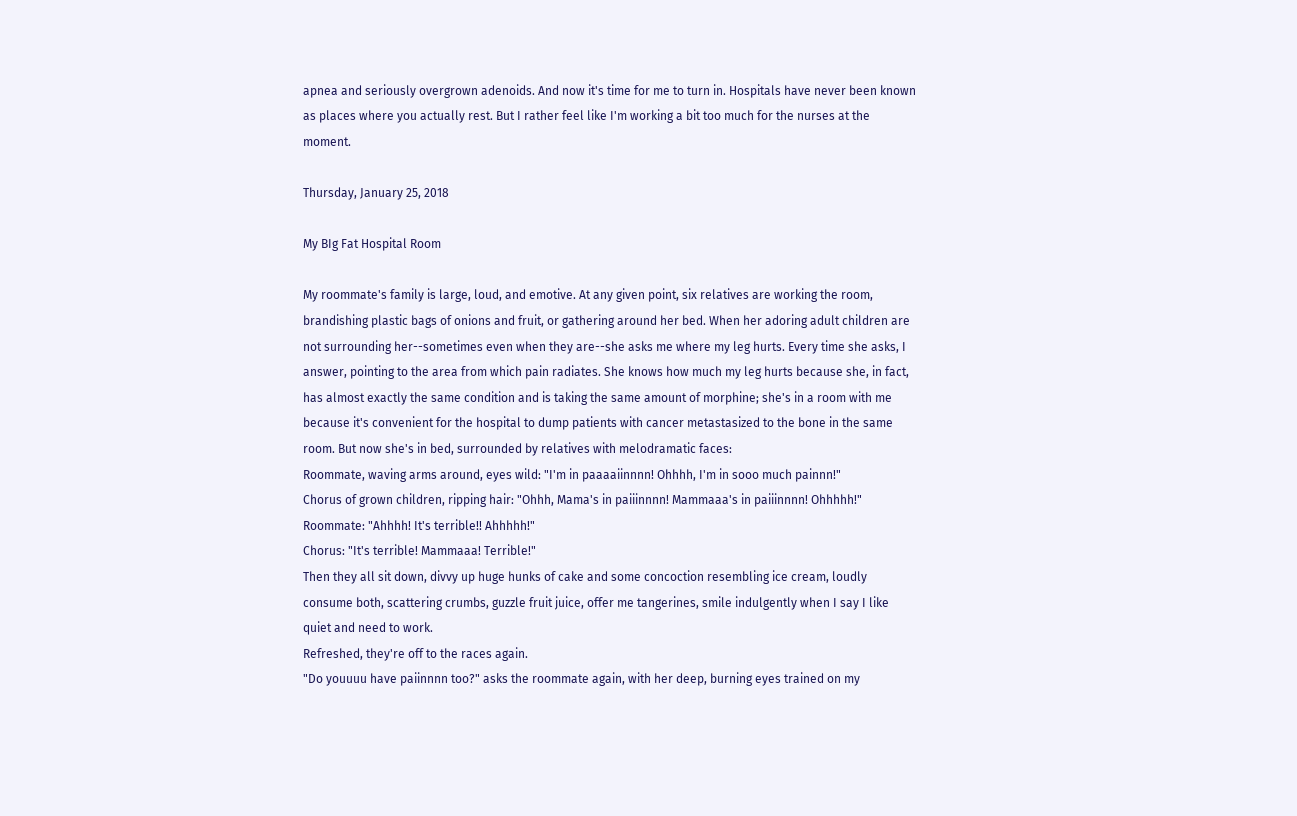apnea and seriously overgrown adenoids. And now it's time for me to turn in. Hospitals have never been known as places where you actually rest. But I rather feel like I'm working a bit too much for the nurses at the moment.

Thursday, January 25, 2018

My BIg Fat Hospital Room

My roommate's family is large, loud, and emotive. At any given point, six relatives are working the room, brandishing plastic bags of onions and fruit, or gathering around her bed. When her adoring adult children are not surrounding her--sometimes even when they are--she asks me where my leg hurts. Every time she asks, I answer, pointing to the area from which pain radiates. She knows how much my leg hurts because she, in fact, has almost exactly the same condition and is taking the same amount of morphine; she's in a room with me because it's convenient for the hospital to dump patients with cancer metastasized to the bone in the same room. But now she's in bed, surrounded by relatives with melodramatic faces:
Roommate, waving arms around, eyes wild: "I'm in paaaaiinnnn! Ohhhh, I'm in sooo much painnn!"
Chorus of grown children, ripping hair: "Ohhh, Mama's in paiiinnnn! Mammaaa's in paiiinnnn! Ohhhhh!"
Roommate: "Ahhhh! It's terrible!! Ahhhhh!"
Chorus: "It's terrible! Mammaaa! Terrible!"
Then they all sit down, divvy up huge hunks of cake and some concoction resembling ice cream, loudly consume both, scattering crumbs, guzzle fruit juice, offer me tangerines, smile indulgently when I say I like quiet and need to work.
Refreshed, they're off to the races again.
"Do youuuu have paiinnnn too?" asks the roommate again, with her deep, burning eyes trained on my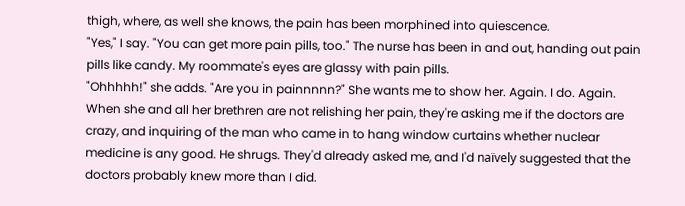thigh, where, as well she knows, the pain has been morphined into quiescence.
"Yes," I say. "You can get more pain pills, too." The nurse has been in and out, handing out pain pills like candy. My roommate's eyes are glassy with pain pills.
"Ohhhhh!" she adds. "Are you in painnnnn?" She wants me to show her. Again. I do. Again.
When she and all her brethren are not relishing her pain, they're asking me if the doctors are crazy, and inquiring of the man who came in to hang window curtains whether nuclear medicine is any good. He shrugs. They'd already asked me, and I'd naïvely suggested that the doctors probably knew more than I did.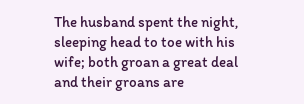The husband spent the night, sleeping head to toe with his wife; both groan a great deal and their groans are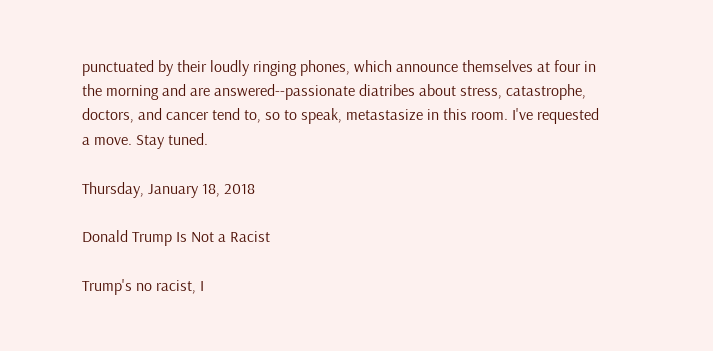punctuated by their loudly ringing phones, which announce themselves at four in the morning and are answered--passionate diatribes about stress, catastrophe, doctors, and cancer tend to, so to speak, metastasize in this room. I've requested a move. Stay tuned.

Thursday, January 18, 2018

Donald Trump Is Not a Racist

Trump's no racist, I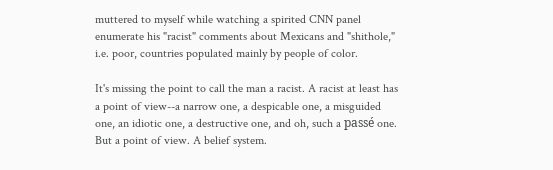muttered to myself while watching a spirited CNN panel enumerate his "racist" comments about Mexicans and "shithole," i.e. poor, countries populated mainly by people of color.

It's missing the point to call the man a racist. A racist at least has a point of view--a narrow one, a despicable one, a misguided one, an idiotic one, a destructive one, and oh, such a passé one. But a point of view. A belief system.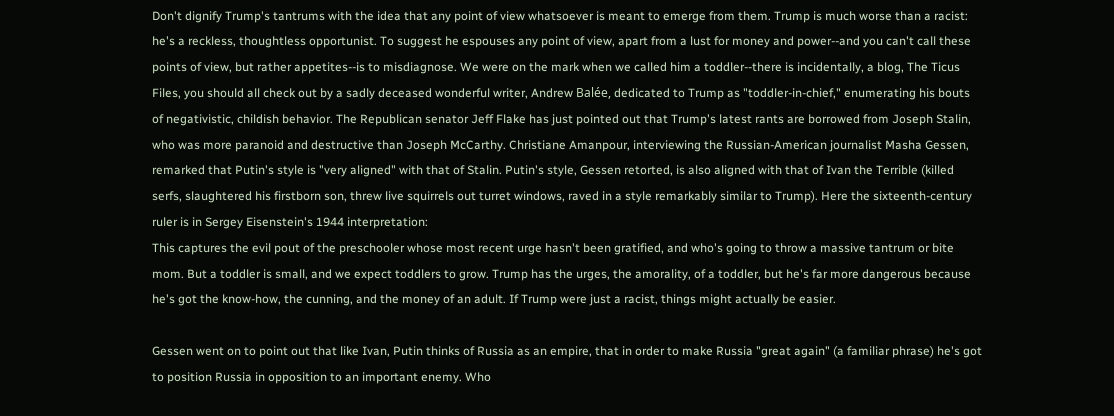Don't dignify Trump's tantrums with the idea that any point of view whatsoever is meant to emerge from them. Trump is much worse than a racist: he's a reckless, thoughtless opportunist. To suggest he espouses any point of view, apart from a lust for money and power--and you can't call these points of view, but rather appetites--is to misdiagnose. We were on the mark when we called him a toddler--there is incidentally, a blog, The Ticus Files, you should all check out by a sadly deceased wonderful writer, Andrew Balée, dedicated to Trump as "toddler-in-chief," enumerating his bouts of negativistic, childish behavior. The Republican senator Jeff Flake has just pointed out that Trump's latest rants are borrowed from Joseph Stalin, who was more paranoid and destructive than Joseph McCarthy. Christiane Amanpour, interviewing the Russian-American journalist Masha Gessen, remarked that Putin's style is "very aligned" with that of Stalin. Putin's style, Gessen retorted, is also aligned with that of Ivan the Terrible (killed serfs, slaughtered his firstborn son, threw live squirrels out turret windows, raved in a style remarkably similar to Trump). Here the sixteenth-century ruler is in Sergey Eisenstein's 1944 interpretation:
This captures the evil pout of the preschooler whose most recent urge hasn't been gratified, and who's going to throw a massive tantrum or bite mom. But a toddler is small, and we expect toddlers to grow. Trump has the urges, the amorality, of a toddler, but he's far more dangerous because he's got the know-how, the cunning, and the money of an adult. If Trump were just a racist, things might actually be easier.

Gessen went on to point out that like Ivan, Putin thinks of Russia as an empire, that in order to make Russia "great again" (a familiar phrase) he's got to position Russia in opposition to an important enemy. Who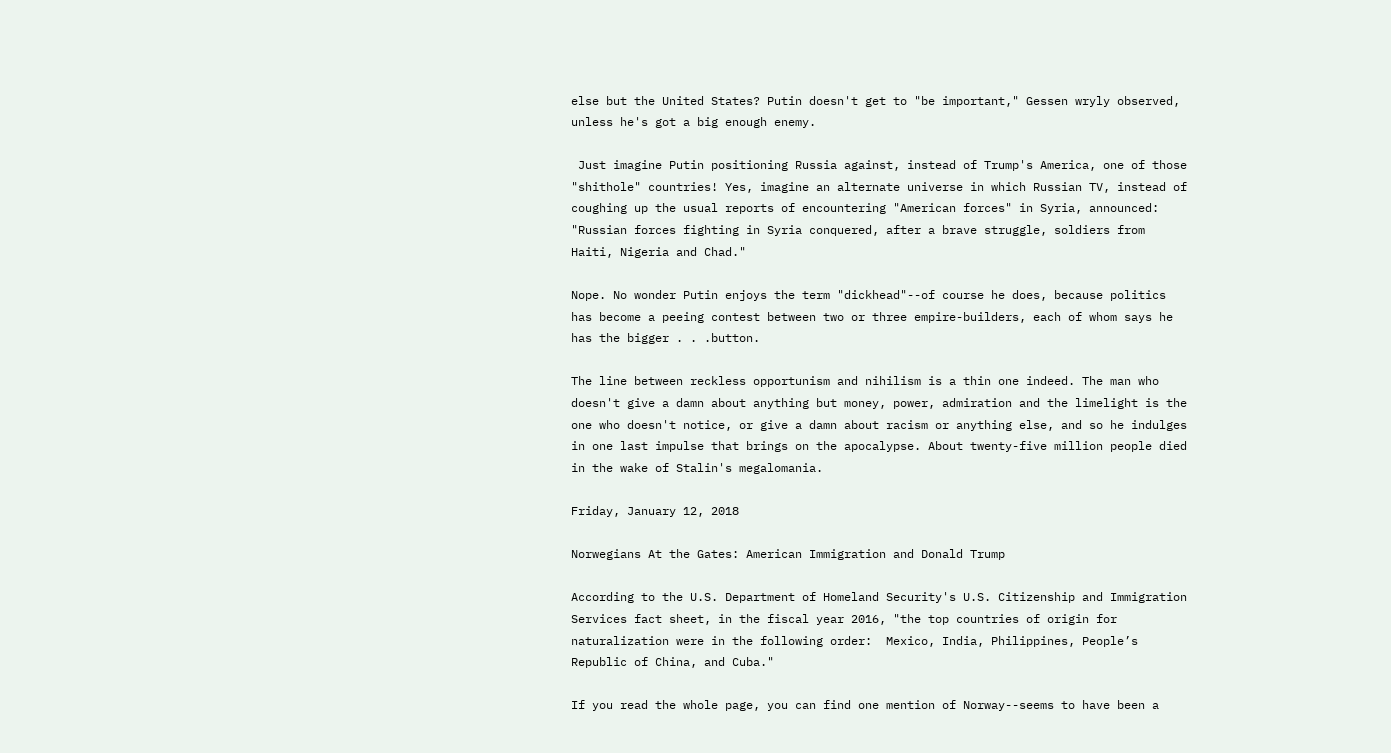else but the United States? Putin doesn't get to "be important," Gessen wryly observed, unless he's got a big enough enemy.

 Just imagine Putin positioning Russia against, instead of Trump's America, one of those "shithole" countries! Yes, imagine an alternate universe in which Russian TV, instead of coughing up the usual reports of encountering "American forces" in Syria, announced: "Russian forces fighting in Syria conquered, after a brave struggle, soldiers from Haiti, Nigeria and Chad."

Nope. No wonder Putin enjoys the term "dickhead"--of course he does, because politics has become a peeing contest between two or three empire-builders, each of whom says he has the bigger . . .button.

The line between reckless opportunism and nihilism is a thin one indeed. The man who doesn't give a damn about anything but money, power, admiration and the limelight is the one who doesn't notice, or give a damn about racism or anything else, and so he indulges in one last impulse that brings on the apocalypse. About twenty-five million people died in the wake of Stalin's megalomania.

Friday, January 12, 2018

Norwegians At the Gates: American Immigration and Donald Trump

According to the U.S. Department of Homeland Security's U.S. Citizenship and Immigration Services fact sheet, in the fiscal year 2016, "the top countries of origin for naturalization were in the following order:  Mexico, India, Philippines, People’s Republic of China, and Cuba."

If you read the whole page, you can find one mention of Norway--seems to have been a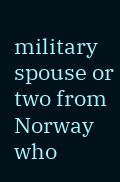military spouse or two from Norway who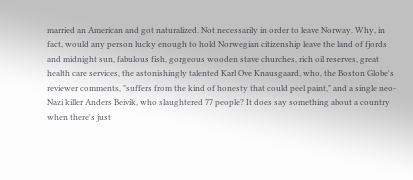married an American and got naturalized. Not necessarily in order to leave Norway. Why, in fact, would any person lucky enough to hold Norwegian citizenship leave the land of fjords and midnight sun, fabulous fish, gorgeous wooden stave churches, rich oil reserves, great health care services, the astonishingly talented Karl Ove Knausgaard, who, the Boston Globe's reviewer comments, "suffers from the kind of honesty that could peel paint," and a single neo-Nazi killer Anders Beivik, who slaughtered 77 people? It does say something about a country when there's just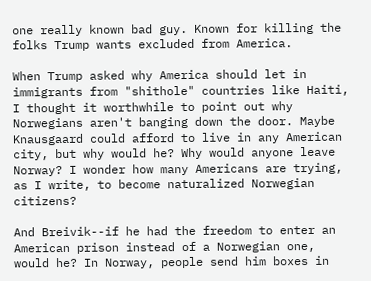one really known bad guy. Known for killing the folks Trump wants excluded from America.

When Trump asked why America should let in immigrants from "shithole" countries like Haiti, I thought it worthwhile to point out why Norwegians aren't banging down the door. Maybe Knausgaard could afford to live in any American city, but why would he? Why would anyone leave Norway? I wonder how many Americans are trying, as I write, to become naturalized Norwegian citizens?

And Breivik--if he had the freedom to enter an American prison instead of a Norwegian one, would he? In Norway, people send him boxes in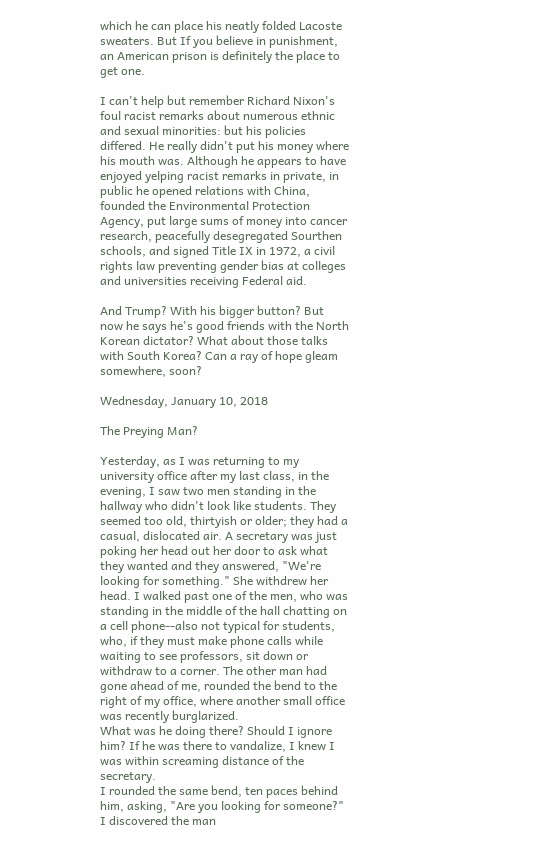which he can place his neatly folded Lacoste sweaters. But If you believe in punishment, an American prison is definitely the place to get one.

I can't help but remember Richard Nixon's foul racist remarks about numerous ethnic and sexual minorities: but his policies differed. He really didn't put his money where his mouth was. Although he appears to have enjoyed yelping racist remarks in private, in public he opened relations with China, founded the Environmental Protection Agency, put large sums of money into cancer research, peacefully desegregated Sourthen schools, and signed Title IX in 1972, a civil rights law preventing gender bias at colleges and universities receiving Federal aid.

And Trump? With his bigger button? But now he says he's good friends with the North Korean dictator? What about those talks with South Korea? Can a ray of hope gleam somewhere, soon?

Wednesday, January 10, 2018

The Preying Man?

Yesterday, as I was returning to my university office after my last class, in the evening, I saw two men standing in the hallway who didn't look like students. They seemed too old, thirtyish or older; they had a casual, dislocated air. A secretary was just poking her head out her door to ask what they wanted and they answered, "We're looking for something." She withdrew her head. I walked past one of the men, who was standing in the middle of the hall chatting on a cell phone--also not typical for students, who, if they must make phone calls while waiting to see professors, sit down or withdraw to a corner. The other man had gone ahead of me, rounded the bend to the right of my office, where another small office was recently burglarized.
What was he doing there? Should I ignore him? If he was there to vandalize, I knew I was within screaming distance of the secretary.
I rounded the same bend, ten paces behind him, asking, "Are you looking for someone?"
I discovered the man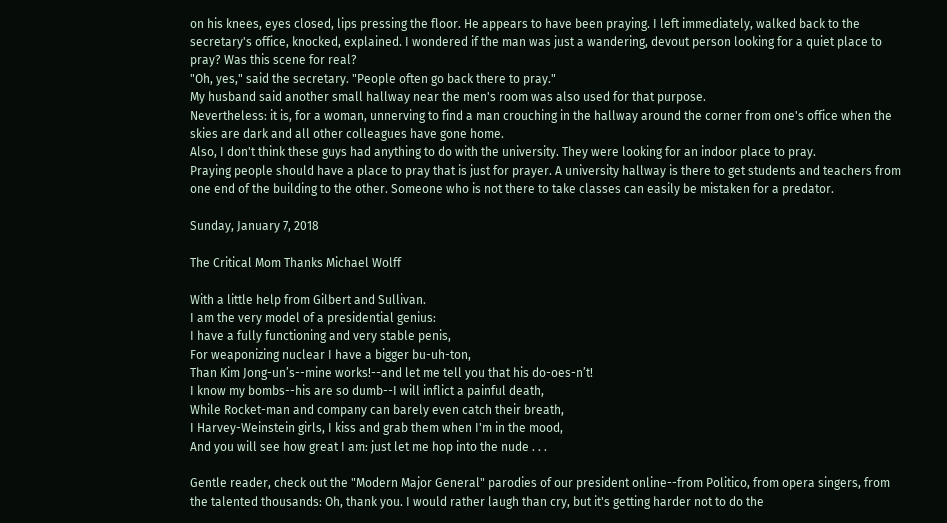on his knees, eyes closed, lips pressing the floor. He appears to have been praying. I left immediately, walked back to the secretary's office, knocked, explained. I wondered if the man was just a wandering, devout person looking for a quiet place to pray? Was this scene for real?
"Oh, yes," said the secretary. "People often go back there to pray."
My husband said another small hallway near the men's room was also used for that purpose.
Nevertheless: it is, for a woman, unnerving to find a man crouching in the hallway around the corner from one's office when the skies are dark and all other colleagues have gone home.
Also, I don't think these guys had anything to do with the university. They were looking for an indoor place to pray.
Praying people should have a place to pray that is just for prayer. A university hallway is there to get students and teachers from one end of the building to the other. Someone who is not there to take classes can easily be mistaken for a predator.

Sunday, January 7, 2018

The Critical Mom Thanks Michael Wolff

With a little help from Gilbert and Sullivan.
I am the very model of a presidential genius:
I have a fully functioning and very stable penis,
For weaponizing nuclear I have a bigger bu-uh-ton,
Than Kim Jong-un’s--mine works!--and let me tell you that his do-oes-n’t!
I know my bombs--his are so dumb--I will inflict a painful death,
While Rocket-man and company can barely even catch their breath,
I Harvey-Weinstein girls, I kiss and grab them when I'm in the mood,
And you will see how great I am: just let me hop into the nude . . .

Gentle reader, check out the "Modern Major General" parodies of our president online--from Politico, from opera singers, from the talented thousands: Oh, thank you. I would rather laugh than cry, but it's getting harder not to do the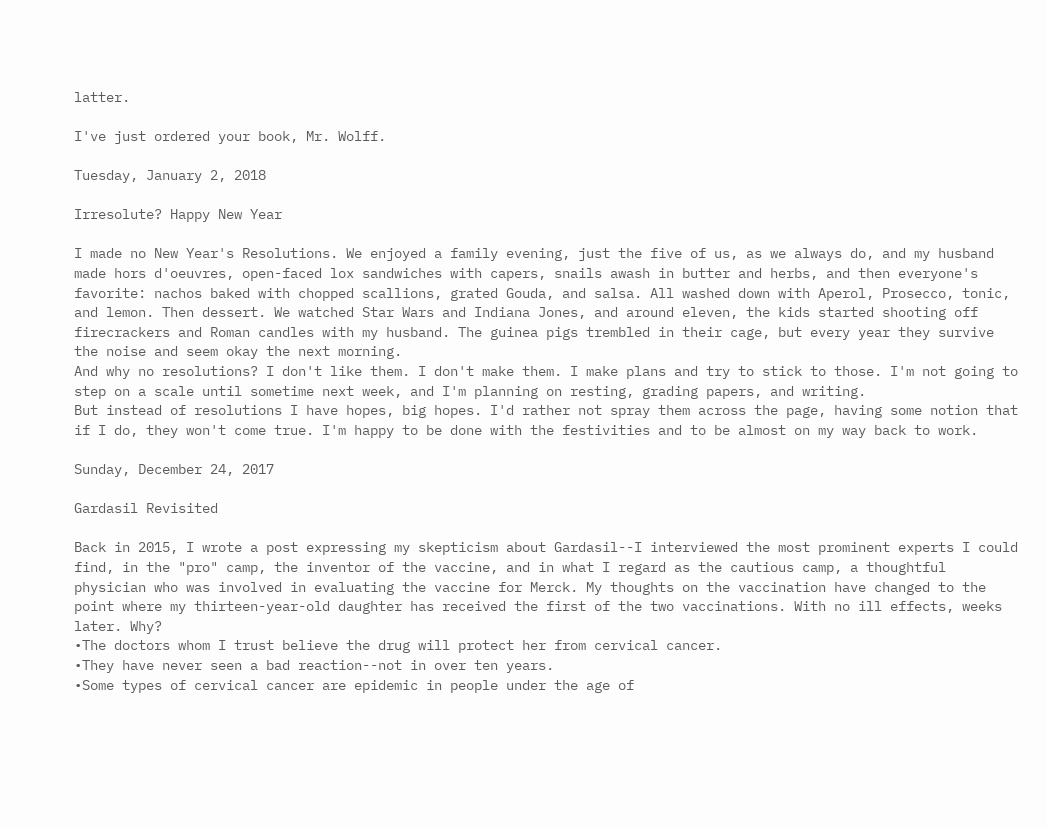latter.

I've just ordered your book, Mr. Wolff.

Tuesday, January 2, 2018

Irresolute? Happy New Year

I made no New Year's Resolutions. We enjoyed a family evening, just the five of us, as we always do, and my husband made hors d'oeuvres, open-faced lox sandwiches with capers, snails awash in butter and herbs, and then everyone's favorite: nachos baked with chopped scallions, grated Gouda, and salsa. All washed down with Aperol, Prosecco, tonic, and lemon. Then dessert. We watched Star Wars and Indiana Jones, and around eleven, the kids started shooting off firecrackers and Roman candles with my husband. The guinea pigs trembled in their cage, but every year they survive the noise and seem okay the next morning.
And why no resolutions? I don't like them. I don't make them. I make plans and try to stick to those. I'm not going to step on a scale until sometime next week, and I'm planning on resting, grading papers, and writing.
But instead of resolutions I have hopes, big hopes. I'd rather not spray them across the page, having some notion that if I do, they won't come true. I'm happy to be done with the festivities and to be almost on my way back to work.

Sunday, December 24, 2017

Gardasil Revisited

Back in 2015, I wrote a post expressing my skepticism about Gardasil--I interviewed the most prominent experts I could find, in the "pro" camp, the inventor of the vaccine, and in what I regard as the cautious camp, a thoughtful physician who was involved in evaluating the vaccine for Merck. My thoughts on the vaccination have changed to the point where my thirteen-year-old daughter has received the first of the two vaccinations. With no ill effects, weeks later. Why?
•The doctors whom I trust believe the drug will protect her from cervical cancer.
•They have never seen a bad reaction--not in over ten years.
•Some types of cervical cancer are epidemic in people under the age of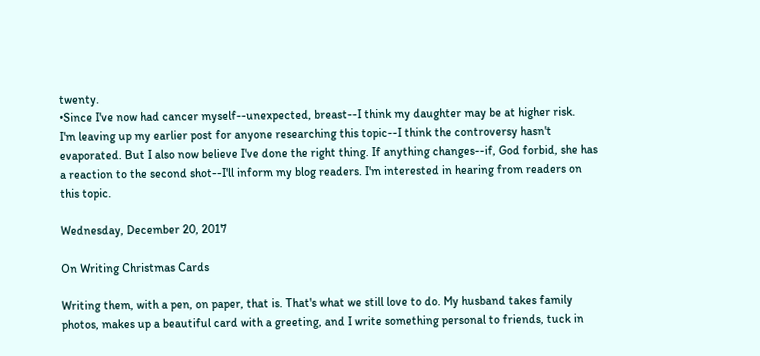twenty.
•Since I've now had cancer myself--unexpected, breast--I think my daughter may be at higher risk.
I'm leaving up my earlier post for anyone researching this topic--I think the controversy hasn't evaporated. But I also now believe I've done the right thing. If anything changes--if, God forbid, she has a reaction to the second shot--I'll inform my blog readers. I'm interested in hearing from readers on this topic.

Wednesday, December 20, 2017

On Writing Christmas Cards

Writing them, with a pen, on paper, that is. That's what we still love to do. My husband takes family photos, makes up a beautiful card with a greeting, and I write something personal to friends, tuck in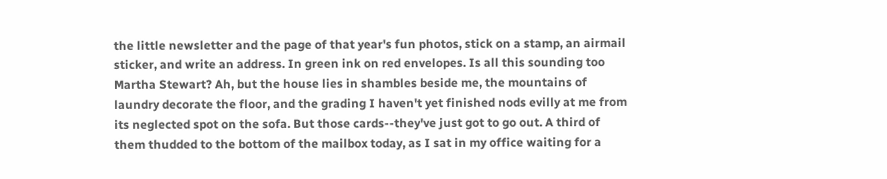the little newsletter and the page of that year's fun photos, stick on a stamp, an airmail sticker, and write an address. In green ink on red envelopes. Is all this sounding too Martha Stewart? Ah, but the house lies in shambles beside me, the mountains of laundry decorate the floor, and the grading I haven't yet finished nods evilly at me from its neglected spot on the sofa. But those cards--they've just got to go out. A third of them thudded to the bottom of the mailbox today, as I sat in my office waiting for a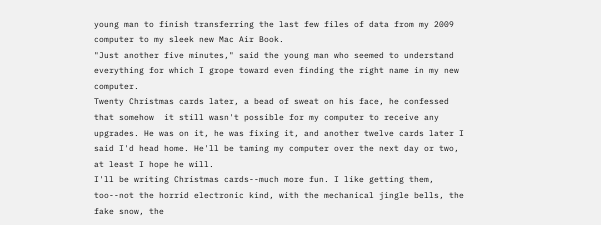young man to finish transferring the last few files of data from my 2009 computer to my sleek new Mac Air Book.
"Just another five minutes," said the young man who seemed to understand everything for which I grope toward even finding the right name in my new computer.
Twenty Christmas cards later, a bead of sweat on his face, he confessed that somehow  it still wasn't possible for my computer to receive any upgrades. He was on it, he was fixing it, and another twelve cards later I said I'd head home. He'll be taming my computer over the next day or two, at least I hope he will.
I'll be writing Christmas cards--much more fun. I like getting them, too--not the horrid electronic kind, with the mechanical jingle bells, the fake snow, the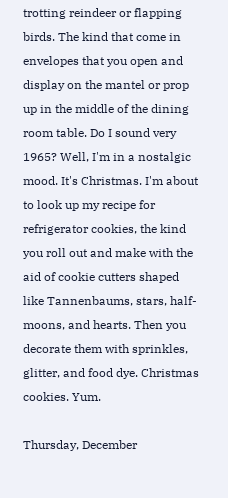trotting reindeer or flapping birds. The kind that come in envelopes that you open and display on the mantel or prop up in the middle of the dining room table. Do I sound very 1965? Well, I'm in a nostalgic mood. It's Christmas. I'm about to look up my recipe for refrigerator cookies, the kind you roll out and make with the aid of cookie cutters shaped like Tannenbaums, stars, half-moons, and hearts. Then you decorate them with sprinkles, glitter, and food dye. Christmas cookies. Yum.

Thursday, December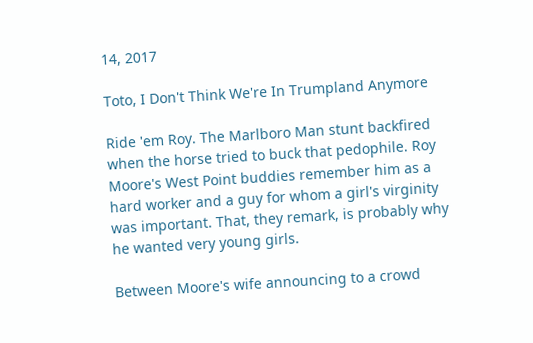14, 2017

Toto, I Don't Think We're In Trumpland Anymore

Ride 'em Roy. The Marlboro Man stunt backfired when the horse tried to buck that pedophile. Roy Moore's West Point buddies remember him as a hard worker and a guy for whom a girl's virginity was important. That, they remark, is probably why he wanted very young girls.

Between Moore's wife announcing to a crowd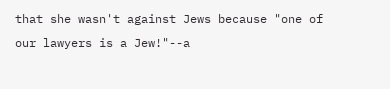that she wasn't against Jews because "one of our lawyers is a Jew!"--a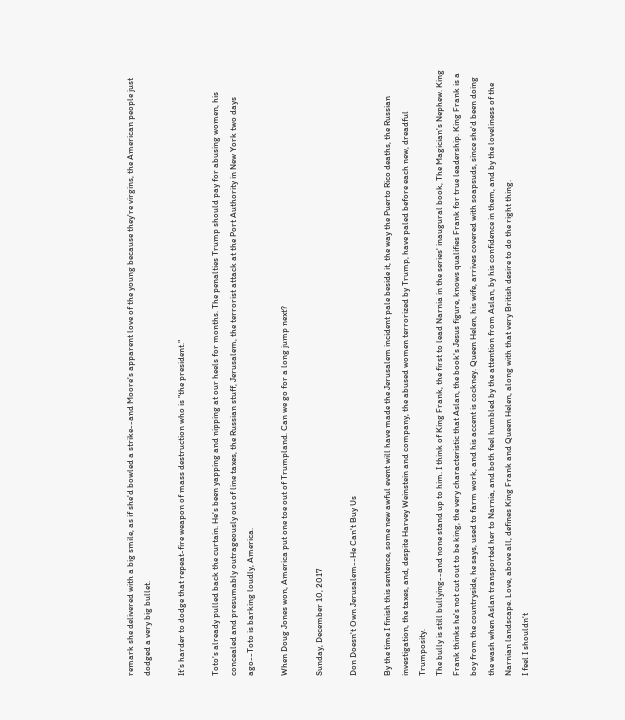remark she delivered with a big smile, as if she'd bowled a strike--and Moore's apparent love of the young because they're virgins, the American people just dodged a very big bullet.

It's harder to dodge that repeat-fire weapon of mass destruction who is "the president."

Toto's already pulled back the curtain. He's been yapping and nipping at our heels for months. The penalties Trump should pay for abusing women, his concealed and presumably outrageously out of line taxes, the Russian stuff, Jerusalem, the terrorist attack at the Port Authority in New York two days ago--Toto is barking loudly, America.

When Doug Jones won, America put one toe out of Trumpland. Can we go for a long jump next?

Sunday, December 10, 2017

Don Doesn't Own Jerusalem--He Can't Buy Us

By the time I finish this sentence, some new awful event will have made the Jerusalem incident pale beside it, the way the Puerto Rico deaths, the Russian investigation, the taxes, and, despite Harvey Weinstein and company, the abused women terrorized by Trump, have paled before each new, dreadful Trumposity.
The bully is still bullying--and none stand up to him. I think of King Frank, the first to lead Narnia in the series' inaugural book, The Magician's Nephew. King Frank thinks he's not cut out to be king, the very characteristic that Aslan, the book's Jesus figure, knows qualifies Frank for true leadership. King Frank is a boy from the countryside, he says, used to farm work, and his accent is cockney. Queen Helen, his wife, arrives covered with soapsuds, since she'd been doing the wash when Aslan transported her to Narnia, and both feel humbled by the attention from Aslan, by his confidence in them, and by the loveliness of the Narnian landscape. Love, above all, defines King Frank and Queen Helen, along with that very British desire to do the right thing.
I feel I shouldn't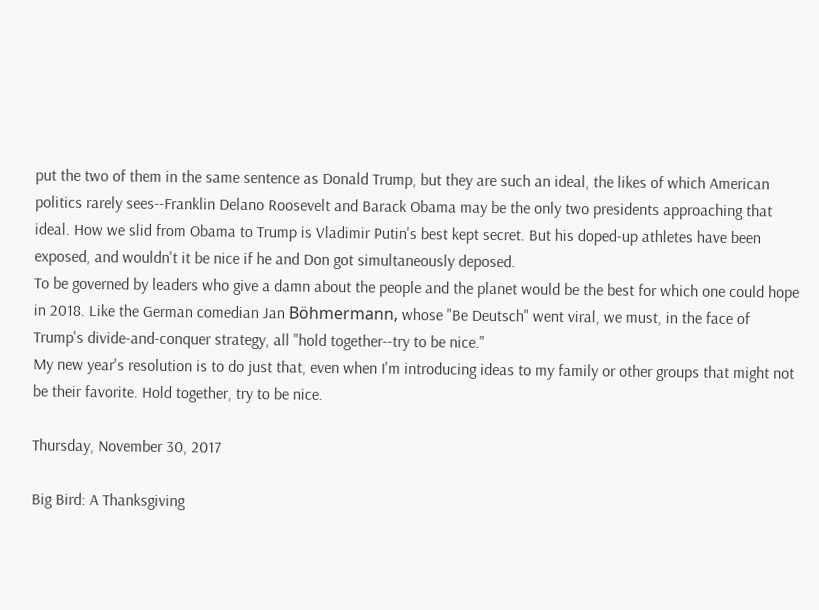put the two of them in the same sentence as Donald Trump, but they are such an ideal, the likes of which American politics rarely sees--Franklin Delano Roosevelt and Barack Obama may be the only two presidents approaching that ideal. How we slid from Obama to Trump is Vladimir Putin's best kept secret. But his doped-up athletes have been exposed, and wouldn't it be nice if he and Don got simultaneously deposed.
To be governed by leaders who give a damn about the people and the planet would be the best for which one could hope in 2018. Like the German comedian Jan Böhmermann, whose "Be Deutsch" went viral, we must, in the face of Trump's divide-and-conquer strategy, all "hold together--try to be nice."
My new year's resolution is to do just that, even when I'm introducing ideas to my family or other groups that might not be their favorite. Hold together, try to be nice.

Thursday, November 30, 2017

Big Bird: A Thanksgiving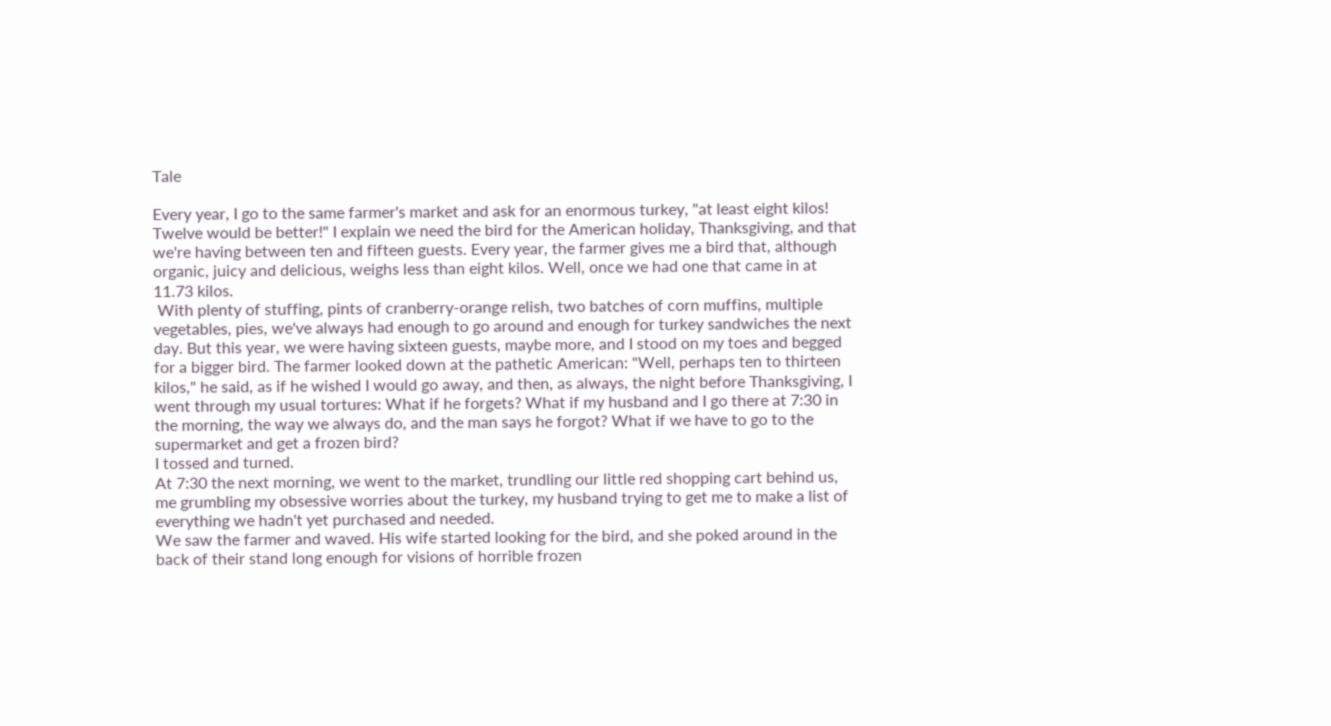Tale

Every year, I go to the same farmer's market and ask for an enormous turkey, "at least eight kilos! Twelve would be better!" I explain we need the bird for the American holiday, Thanksgiving, and that we're having between ten and fifteen guests. Every year, the farmer gives me a bird that, although organic, juicy and delicious, weighs less than eight kilos. Well, once we had one that came in at 11.73 kilos.
 With plenty of stuffing, pints of cranberry-orange relish, two batches of corn muffins, multiple vegetables, pies, we've always had enough to go around and enough for turkey sandwiches the next day. But this year, we were having sixteen guests, maybe more, and I stood on my toes and begged for a bigger bird. The farmer looked down at the pathetic American: "Well, perhaps ten to thirteen kilos," he said, as if he wished I would go away, and then, as always, the night before Thanksgiving, I went through my usual tortures: What if he forgets? What if my husband and I go there at 7:30 in the morning, the way we always do, and the man says he forgot? What if we have to go to the supermarket and get a frozen bird?
I tossed and turned.
At 7:30 the next morning, we went to the market, trundling our little red shopping cart behind us, me grumbling my obsessive worries about the turkey, my husband trying to get me to make a list of everything we hadn't yet purchased and needed.
We saw the farmer and waved. His wife started looking for the bird, and she poked around in the back of their stand long enough for visions of horrible frozen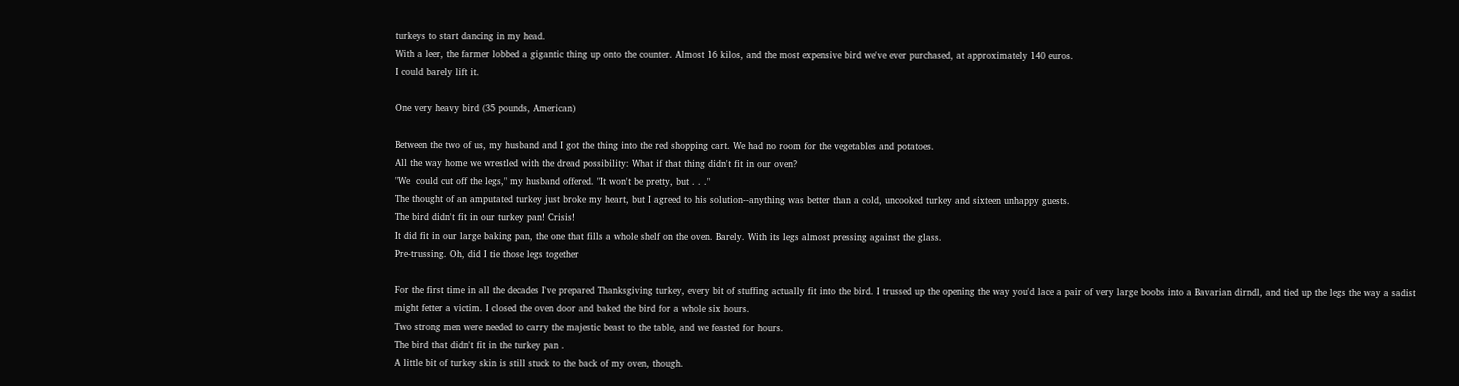turkeys to start dancing in my head.
With a leer, the farmer lobbed a gigantic thing up onto the counter. Almost 16 kilos, and the most expensive bird we've ever purchased, at approximately 140 euros.
I could barely lift it.

One very heavy bird (35 pounds, American)

Between the two of us, my husband and I got the thing into the red shopping cart. We had no room for the vegetables and potatoes.
All the way home we wrestled with the dread possibility: What if that thing didn't fit in our oven?
"We  could cut off the legs," my husband offered. "It won't be pretty, but . . ."
The thought of an amputated turkey just broke my heart, but I agreed to his solution--anything was better than a cold, uncooked turkey and sixteen unhappy guests.
The bird didn't fit in our turkey pan! Crisis!
It did fit in our large baking pan, the one that fills a whole shelf on the oven. Barely. With its legs almost pressing against the glass.
Pre-trussing. Oh, did I tie those legs together

For the first time in all the decades I've prepared Thanksgiving turkey, every bit of stuffing actually fit into the bird. I trussed up the opening the way you'd lace a pair of very large boobs into a Bavarian dirndl, and tied up the legs the way a sadist might fetter a victim. I closed the oven door and baked the bird for a whole six hours.
Two strong men were needed to carry the majestic beast to the table, and we feasted for hours.
The bird that didn't fit in the turkey pan .
A little bit of turkey skin is still stuck to the back of my oven, though.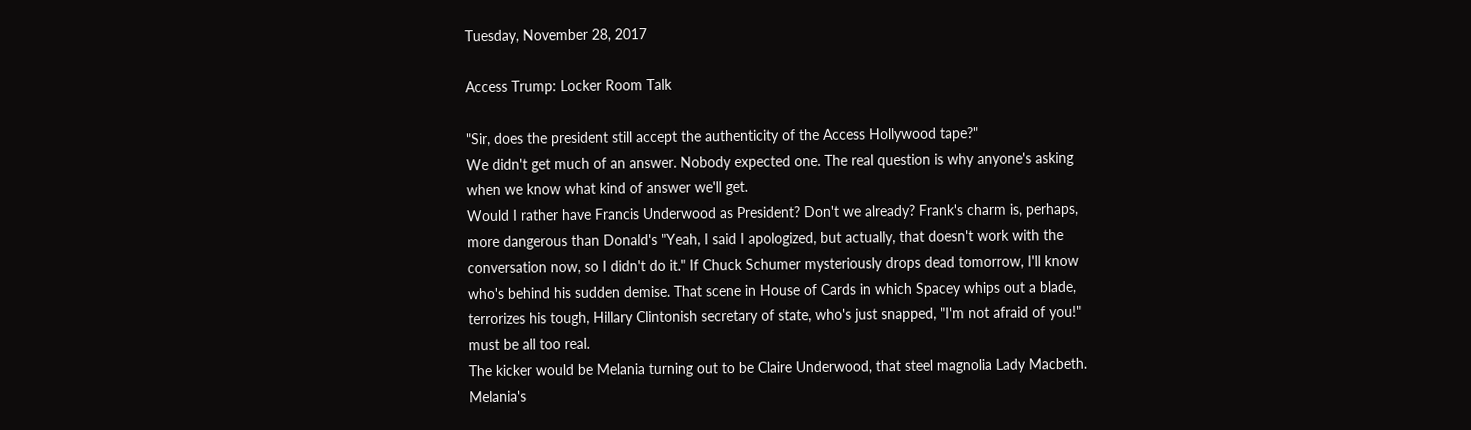Tuesday, November 28, 2017

Access Trump: Locker Room Talk

"Sir, does the president still accept the authenticity of the Access Hollywood tape?"
We didn't get much of an answer. Nobody expected one. The real question is why anyone's asking when we know what kind of answer we'll get.
Would I rather have Francis Underwood as President? Don't we already? Frank's charm is, perhaps, more dangerous than Donald's "Yeah, I said I apologized, but actually, that doesn't work with the conversation now, so I didn't do it." If Chuck Schumer mysteriously drops dead tomorrow, I'll know who's behind his sudden demise. That scene in House of Cards in which Spacey whips out a blade, terrorizes his tough, Hillary Clintonish secretary of state, who's just snapped, "I'm not afraid of you!" must be all too real.
The kicker would be Melania turning out to be Claire Underwood, that steel magnolia Lady Macbeth. Melania's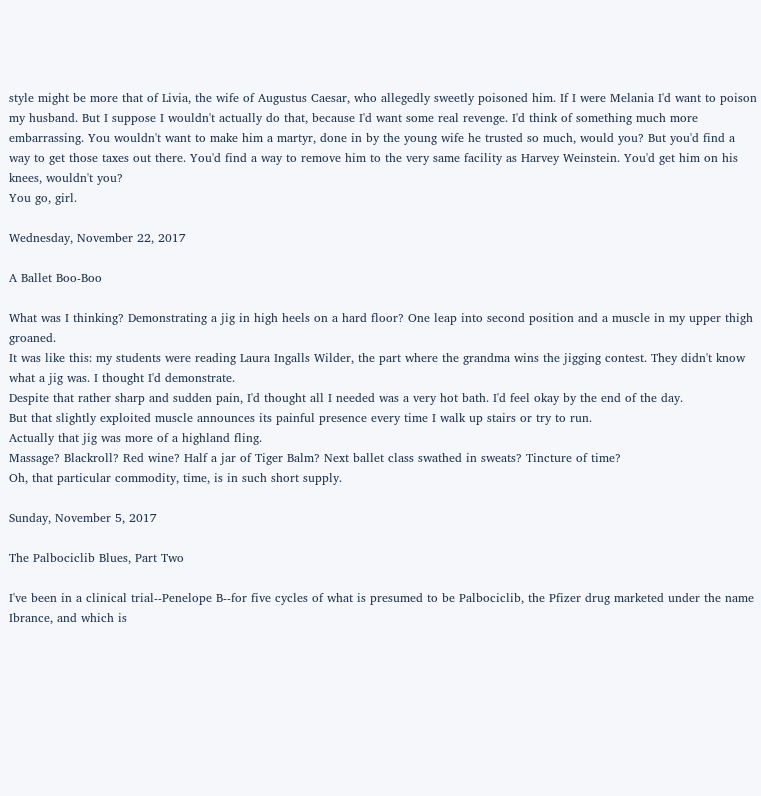style might be more that of Livia, the wife of Augustus Caesar, who allegedly sweetly poisoned him. If I were Melania I'd want to poison my husband. But I suppose I wouldn't actually do that, because I'd want some real revenge. I'd think of something much more embarrassing. You wouldn't want to make him a martyr, done in by the young wife he trusted so much, would you? But you'd find a way to get those taxes out there. You'd find a way to remove him to the very same facility as Harvey Weinstein. You'd get him on his knees, wouldn't you?
You go, girl.

Wednesday, November 22, 2017

A Ballet Boo-Boo

What was I thinking? Demonstrating a jig in high heels on a hard floor? One leap into second position and a muscle in my upper thigh groaned.
It was like this: my students were reading Laura Ingalls Wilder, the part where the grandma wins the jigging contest. They didn't know what a jig was. I thought I'd demonstrate.
Despite that rather sharp and sudden pain, I'd thought all I needed was a very hot bath. I'd feel okay by the end of the day.
But that slightly exploited muscle announces its painful presence every time I walk up stairs or try to run.
Actually that jig was more of a highland fling.
Massage? Blackroll? Red wine? Half a jar of Tiger Balm? Next ballet class swathed in sweats? Tincture of time?
Oh, that particular commodity, time, is in such short supply.

Sunday, November 5, 2017

The Palbociclib Blues, Part Two

I've been in a clinical trial--Penelope B--for five cycles of what is presumed to be Palbociclib, the Pfizer drug marketed under the name Ibrance, and which is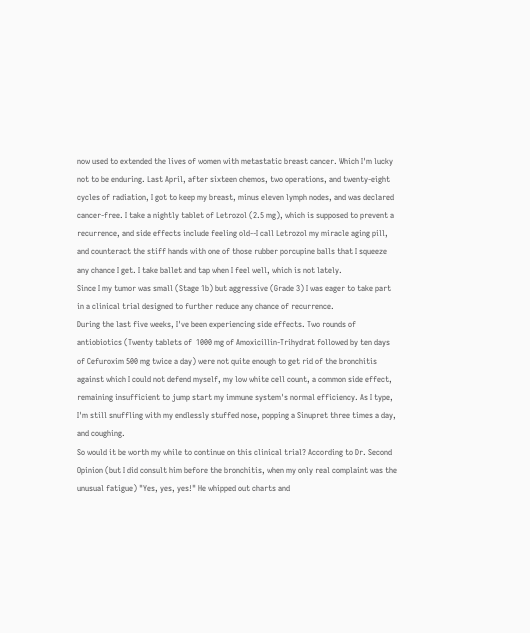now used to extended the lives of women with metastatic breast cancer. Which I'm lucky not to be enduring. Last April, after sixteen chemos, two operations, and twenty-eight cycles of radiation, I got to keep my breast, minus eleven lymph nodes, and was declared cancer-free. I take a nightly tablet of Letrozol (2.5 mg), which is supposed to prevent a recurrence, and side effects include feeling old--I call Letrozol my miracle aging pill, and counteract the stiff hands with one of those rubber porcupine balls that I squeeze any chance I get. I take ballet and tap when I feel well, which is not lately.
Since I my tumor was small (Stage 1b) but aggressive (Grade 3) I was eager to take part in a clinical trial designed to further reduce any chance of recurrence.
During the last five weeks, I've been experiencing side effects. Two rounds of antiobiotics (Twenty tablets of  1000 mg of Amoxicillin-Trihydrat followed by ten days of Cefuroxim 500 mg twice a day) were not quite enough to get rid of the bronchitis against which I could not defend myself, my low white cell count, a common side effect, remaining insufficient to jump start my immune system's normal efficiency. As I type, I'm still snuffling with my endlessly stuffed nose, popping a Sinupret three times a day, and coughing.
So would it be worth my while to continue on this clinical trial? According to Dr. Second Opinion (but I did consult him before the bronchitis, when my only real complaint was the unusual fatigue) "Yes, yes, yes!" He whipped out charts and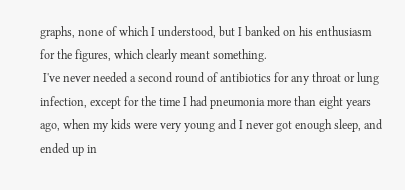graphs, none of which I understood, but I banked on his enthusiasm for the figures, which clearly meant something.
 I've never needed a second round of antibiotics for any throat or lung infection, except for the time I had pneumonia more than eight years ago, when my kids were very young and I never got enough sleep, and ended up in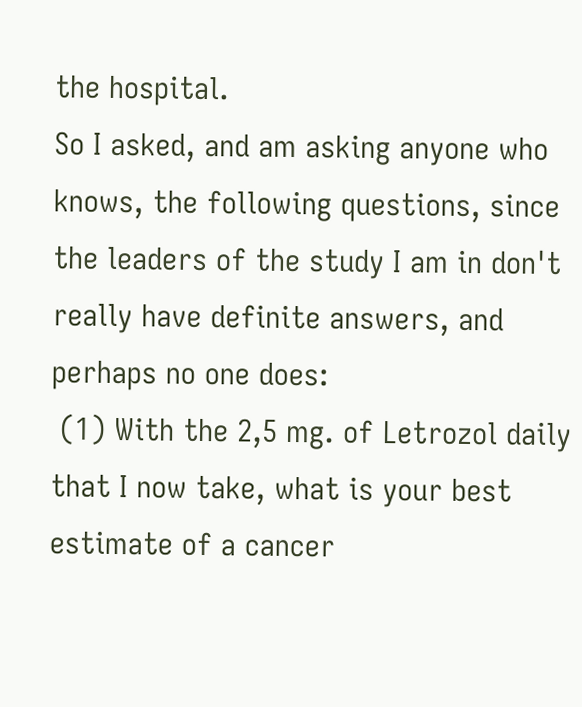the hospital.
So I asked, and am asking anyone who knows, the following questions, since the leaders of the study I am in don't really have definite answers, and perhaps no one does:
 (1) With the 2,5 mg. of Letrozol daily that I now take, what is your best estimate of a cancer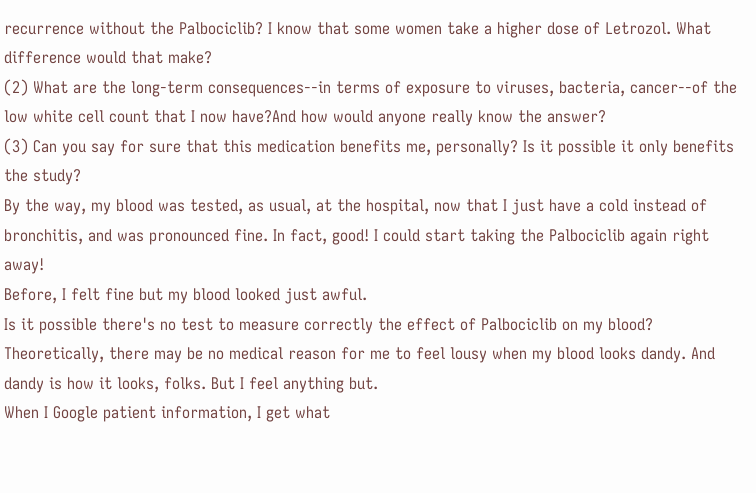recurrence without the Palbociclib? I know that some women take a higher dose of Letrozol. What difference would that make?
(2) What are the long-term consequences--in terms of exposure to viruses, bacteria, cancer--of the low white cell count that I now have?And how would anyone really know the answer?
(3) Can you say for sure that this medication benefits me, personally? Is it possible it only benefits the study?
By the way, my blood was tested, as usual, at the hospital, now that I just have a cold instead of bronchitis, and was pronounced fine. In fact, good! I could start taking the Palbociclib again right away!
Before, I felt fine but my blood looked just awful.
Is it possible there's no test to measure correctly the effect of Palbociclib on my blood? Theoretically, there may be no medical reason for me to feel lousy when my blood looks dandy. And dandy is how it looks, folks. But I feel anything but.
When I Google patient information, I get what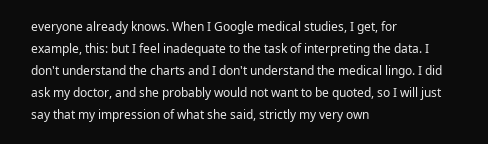everyone already knows. When I Google medical studies, I get, for example, this: but I feel inadequate to the task of interpreting the data. I don't understand the charts and I don't understand the medical lingo. I did ask my doctor, and she probably would not want to be quoted, so I will just say that my impression of what she said, strictly my very own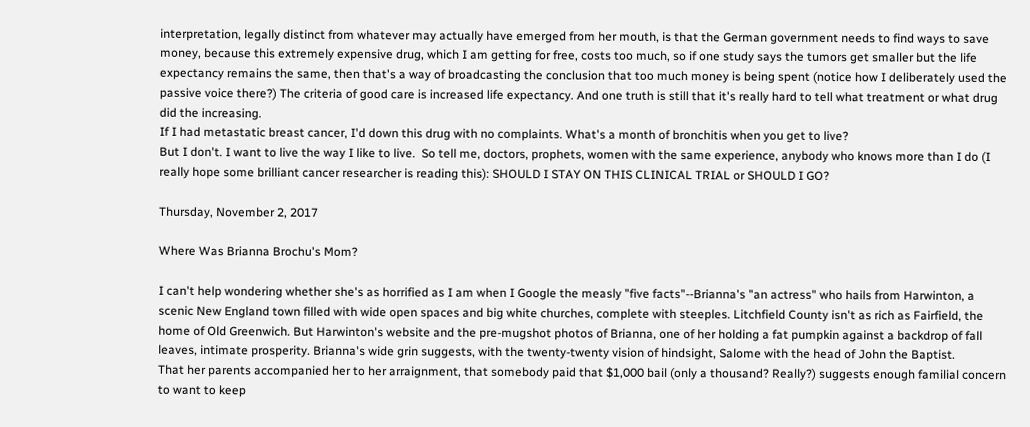interpretation, legally distinct from whatever may actually have emerged from her mouth, is that the German government needs to find ways to save money, because this extremely expensive drug, which I am getting for free, costs too much, so if one study says the tumors get smaller but the life expectancy remains the same, then that's a way of broadcasting the conclusion that too much money is being spent (notice how I deliberately used the passive voice there?) The criteria of good care is increased life expectancy. And one truth is still that it's really hard to tell what treatment or what drug did the increasing.
If I had metastatic breast cancer, I'd down this drug with no complaints. What's a month of bronchitis when you get to live?
But I don't. I want to live the way I like to live.  So tell me, doctors, prophets, women with the same experience, anybody who knows more than I do (I really hope some brilliant cancer researcher is reading this): SHOULD I STAY ON THIS CLINICAL TRIAL or SHOULD I GO?

Thursday, November 2, 2017

Where Was Brianna Brochu's Mom?

I can't help wondering whether she's as horrified as I am when I Google the measly "five facts"--Brianna's "an actress" who hails from Harwinton, a scenic New England town filled with wide open spaces and big white churches, complete with steeples. Litchfield County isn't as rich as Fairfield, the home of Old Greenwich. But Harwinton's website and the pre-mugshot photos of Brianna, one of her holding a fat pumpkin against a backdrop of fall leaves, intimate prosperity. Brianna's wide grin suggests, with the twenty-twenty vision of hindsight, Salome with the head of John the Baptist.
That her parents accompanied her to her arraignment, that somebody paid that $1,000 bail (only a thousand? Really?) suggests enough familial concern  to want to keep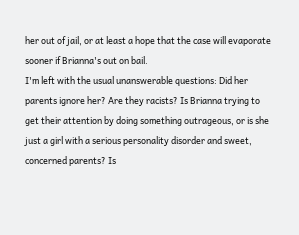her out of jail, or at least a hope that the case will evaporate sooner if Brianna's out on bail.
I'm left with the usual unanswerable questions: Did her parents ignore her? Are they racists? Is Brianna trying to get their attention by doing something outrageous, or is she just a girl with a serious personality disorder and sweet, concerned parents? Is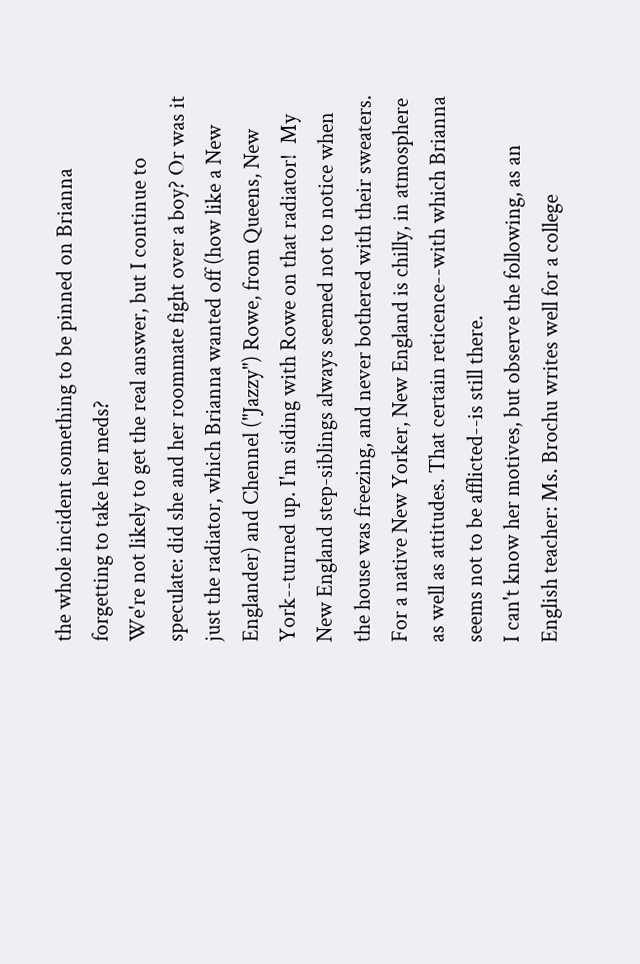the whole incident something to be pinned on Brianna forgetting to take her meds?
We're not likely to get the real answer, but I continue to speculate: did she and her roommate fight over a boy? Or was it just the radiator, which Brianna wanted off (how like a New Englander) and Chennel ("Jazzy") Rowe, from Queens, New York--turned up. I'm siding with Rowe on that radiator!  My New England step-siblings always seemed not to notice when the house was freezing, and never bothered with their sweaters. For a native New Yorker, New England is chilly, in atmosphere as well as attitudes. That certain reticence--with which Brianna seems not to be afflicted--is still there.
I can't know her motives, but observe the following, as an English teacher: Ms. Brochu writes well for a college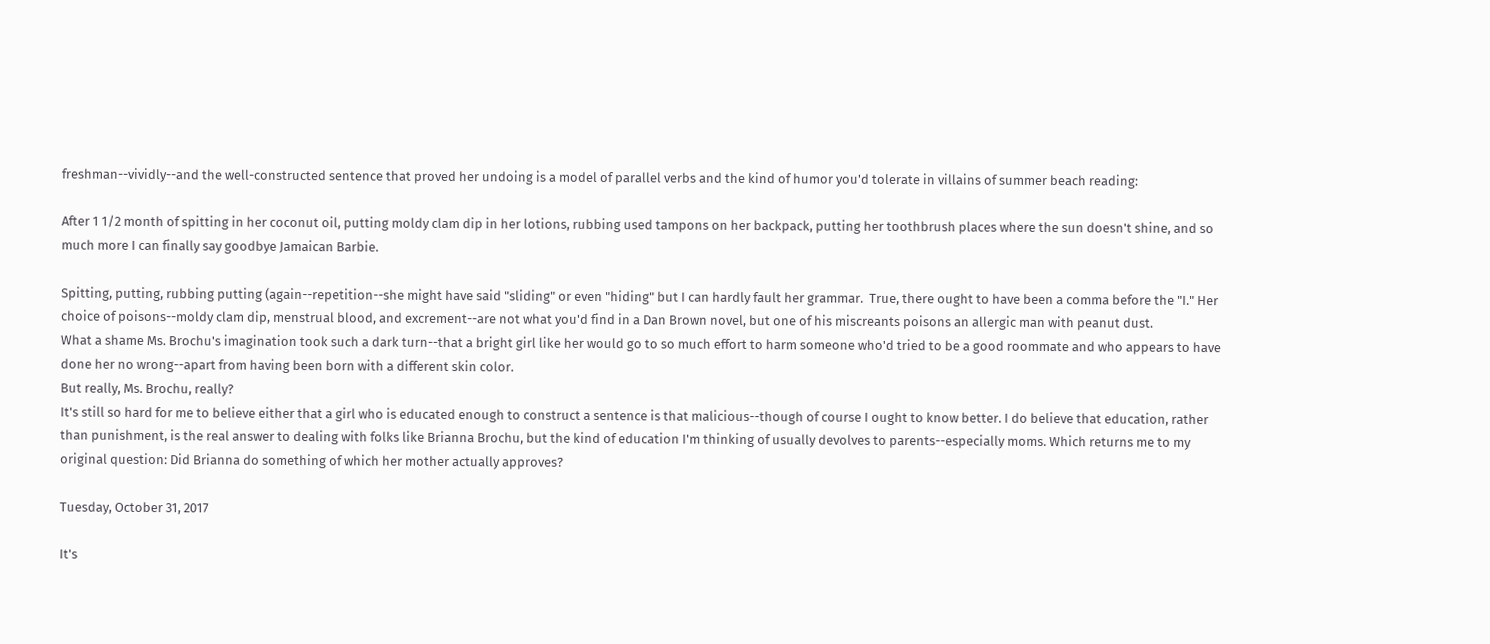freshman--vividly--and the well-constructed sentence that proved her undoing is a model of parallel verbs and the kind of humor you'd tolerate in villains of summer beach reading:

After 1 1/2 month of spitting in her coconut oil, putting moldy clam dip in her lotions, rubbing used tampons on her backpack, putting her toothbrush places where the sun doesn't shine, and so much more I can finally say goodbye Jamaican Barbie.

Spitting, putting, rubbing putting (again--repetition--she might have said "sliding" or even "hiding" but I can hardly fault her grammar.  True, there ought to have been a comma before the "I." Her choice of poisons--moldy clam dip, menstrual blood, and excrement--are not what you'd find in a Dan Brown novel, but one of his miscreants poisons an allergic man with peanut dust.
What a shame Ms. Brochu's imagination took such a dark turn--that a bright girl like her would go to so much effort to harm someone who'd tried to be a good roommate and who appears to have done her no wrong--apart from having been born with a different skin color.
But really, Ms. Brochu, really?
It's still so hard for me to believe either that a girl who is educated enough to construct a sentence is that malicious--though of course I ought to know better. I do believe that education, rather than punishment, is the real answer to dealing with folks like Brianna Brochu, but the kind of education I'm thinking of usually devolves to parents--especially moms. Which returns me to my original question: Did Brianna do something of which her mother actually approves?

Tuesday, October 31, 2017

It's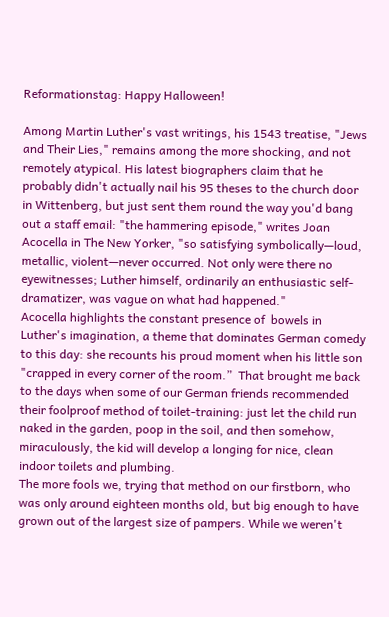Reformationstag: Happy Halloween!

Among Martin Luther's vast writings, his 1543 treatise, "Jews and Their Lies," remains among the more shocking, and not remotely atypical. His latest biographers claim that he probably didn't actually nail his 95 theses to the church door in Wittenberg, but just sent them round the way you'd bang out a staff email: "the hammering episode," writes Joan Acocella in The New Yorker, "so satisfying symbolically—loud, metallic, violent—never occurred. Not only were there no eyewitnesses; Luther himself, ordinarily an enthusiastic self-dramatizer, was vague on what had happened."
Acocella highlights the constant presence of  bowels in Luther's imagination, a theme that dominates German comedy to this day: she recounts his proud moment when his little son "crapped in every corner of the room.”  That brought me back to the days when some of our German friends recommended their foolproof method of toilet-training: just let the child run naked in the garden, poop in the soil, and then somehow, miraculously, the kid will develop a longing for nice, clean indoor toilets and plumbing.
The more fools we, trying that method on our firstborn, who was only around eighteen months old, but big enough to have grown out of the largest size of pampers. While we weren't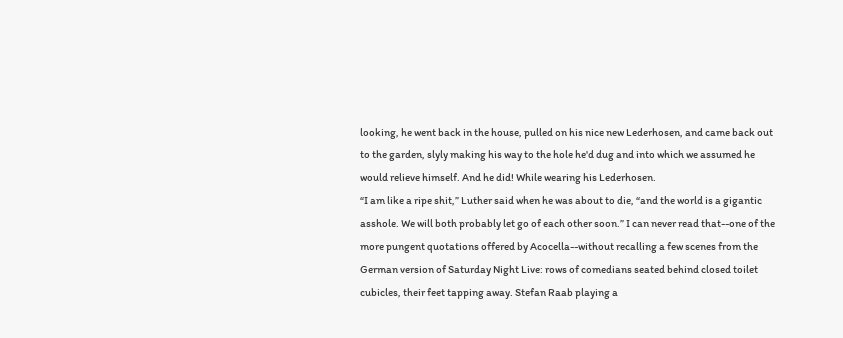looking, he went back in the house, pulled on his nice new Lederhosen, and came back out to the garden, slyly making his way to the hole he'd dug and into which we assumed he would relieve himself. And he did! While wearing his Lederhosen.
“I am like a ripe shit,” Luther said when he was about to die, “and the world is a gigantic asshole. We will both probably let go of each other soon.” I can never read that--one of the more pungent quotations offered by Acocella--without recalling a few scenes from the German version of Saturday Night Live: rows of comedians seated behind closed toilet cubicles, their feet tapping away. Stefan Raab playing a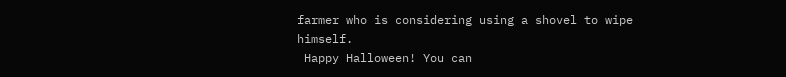farmer who is considering using a shovel to wipe himself.
 Happy Halloween! You can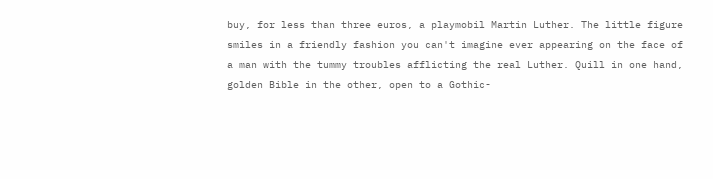buy, for less than three euros, a playmobil Martin Luther. The little figure smiles in a friendly fashion you can't imagine ever appearing on the face of a man with the tummy troubles afflicting the real Luther. Quill in one hand, golden Bible in the other, open to a Gothic-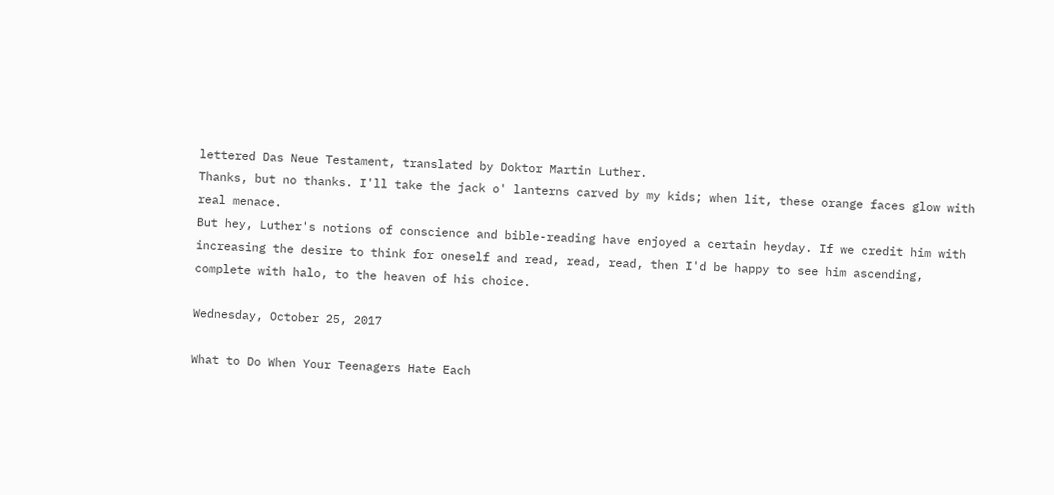lettered Das Neue Testament, translated by Doktor Martin Luther.
Thanks, but no thanks. I'll take the jack o' lanterns carved by my kids; when lit, these orange faces glow with real menace.
But hey, Luther's notions of conscience and bible-reading have enjoyed a certain heyday. If we credit him with increasing the desire to think for oneself and read, read, read, then I'd be happy to see him ascending, complete with halo, to the heaven of his choice.

Wednesday, October 25, 2017

What to Do When Your Teenagers Hate Each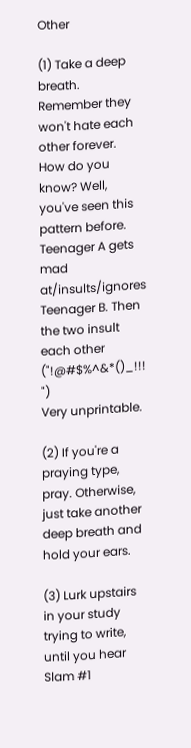Other

(1) Take a deep breath. Remember they won't hate each other forever. How do you know? Well, you've seen this pattern before. Teenager A gets mad at/insults/ignores Teenager B. Then the two insult each other ("!@#$%^&*()_!!! ")
Very unprintable.

(2) If you're a praying type, pray. Otherwise, just take another deep breath and hold your ears.

(3) Lurk upstairs in your study trying to write, until you hear Slam #1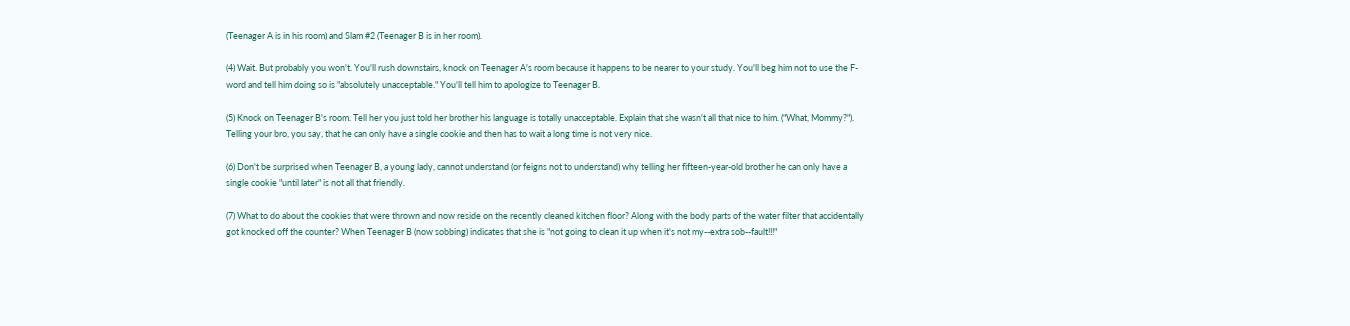(Teenager A is in his room) and Slam #2 (Teenager B is in her room).

(4) Wait. But probably you won't. You'll rush downstairs, knock on Teenager A's room because it happens to be nearer to your study. You'll beg him not to use the F-word and tell him doing so is "absolutely unacceptable." You'll tell him to apologize to Teenager B.

(5) Knock on Teenager B's room. Tell her you just told her brother his language is totally unacceptable. Explain that she wasn't all that nice to him. ("What, Mommy?"). Telling your bro, you say, that he can only have a single cookie and then has to wait a long time is not very nice.

(6) Don't be surprised when Teenager B, a young lady, cannot understand (or feigns not to understand) why telling her fifteen-year-old brother he can only have a single cookie "until later" is not all that friendly.

(7) What to do about the cookies that were thrown and now reside on the recently cleaned kitchen floor? Along with the body parts of the water filter that accidentally got knocked off the counter? When Teenager B (now sobbing) indicates that she is "not going to clean it up when it's not my--extra sob--fault!!!"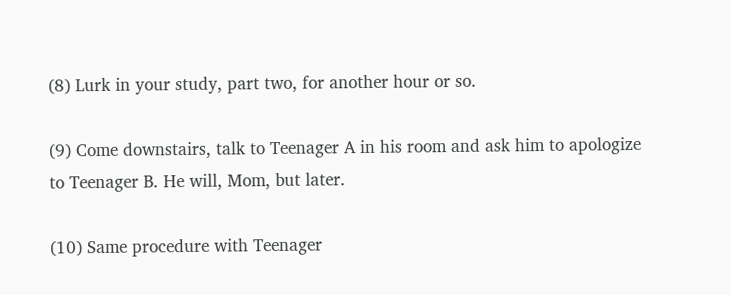(8) Lurk in your study, part two, for another hour or so.

(9) Come downstairs, talk to Teenager A in his room and ask him to apologize to Teenager B. He will, Mom, but later.

(10) Same procedure with Teenager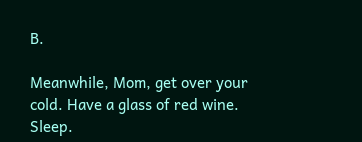B.

Meanwhile, Mom, get over your cold. Have a glass of red wine. Sleep.